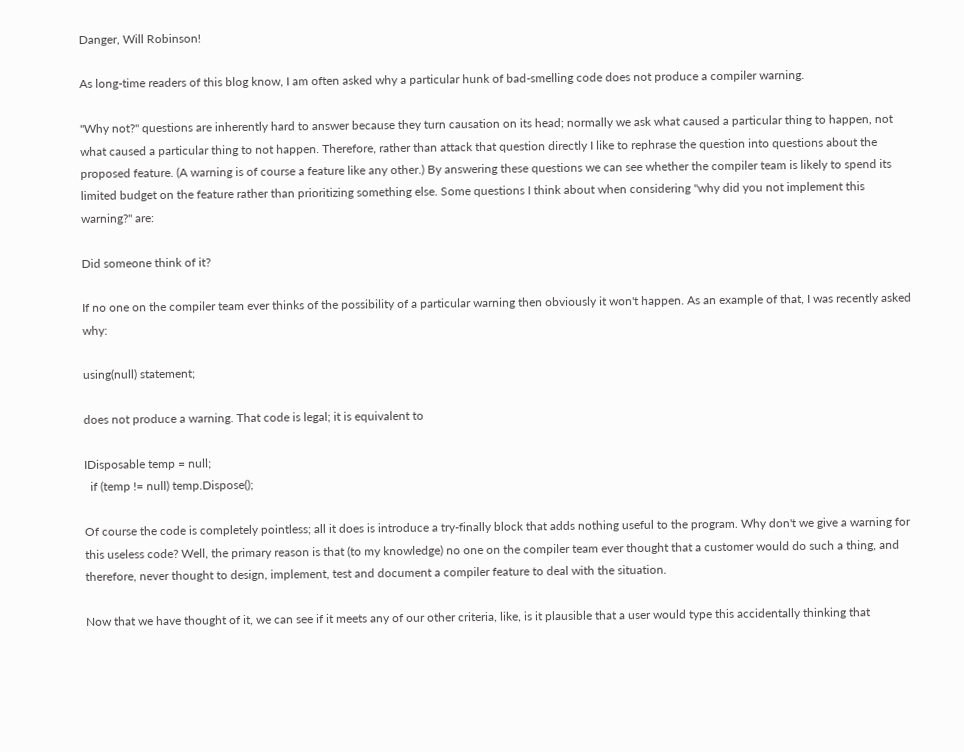Danger, Will Robinson!

As long-time readers of this blog know, I am often asked why a particular hunk of bad-smelling code does not produce a compiler warning.

"Why not?" questions are inherently hard to answer because they turn causation on its head; normally we ask what caused a particular thing to happen, not what caused a particular thing to not happen. Therefore, rather than attack that question directly I like to rephrase the question into questions about the proposed feature. (A warning is of course a feature like any other.) By answering these questions we can see whether the compiler team is likely to spend its limited budget on the feature rather than prioritizing something else. Some questions I think about when considering "why did you not implement this warning?" are:

Did someone think of it?

If no one on the compiler team ever thinks of the possibility of a particular warning then obviously it won't happen. As an example of that, I was recently asked why:

using(null) statement;

does not produce a warning. That code is legal; it is equivalent to

IDisposable temp = null;
  if (temp != null) temp.Dispose();

Of course the code is completely pointless; all it does is introduce a try-finally block that adds nothing useful to the program. Why don't we give a warning for this useless code? Well, the primary reason is that (to my knowledge) no one on the compiler team ever thought that a customer would do such a thing, and therefore, never thought to design, implement, test and document a compiler feature to deal with the situation.

Now that we have thought of it, we can see if it meets any of our other criteria, like, is it plausible that a user would type this accidentally thinking that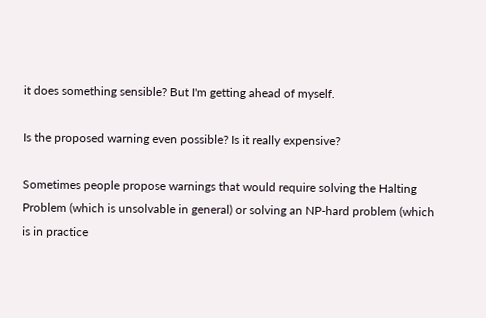it does something sensible? But I'm getting ahead of myself.

Is the proposed warning even possible? Is it really expensive?

Sometimes people propose warnings that would require solving the Halting Problem (which is unsolvable in general) or solving an NP-hard problem (which is in practice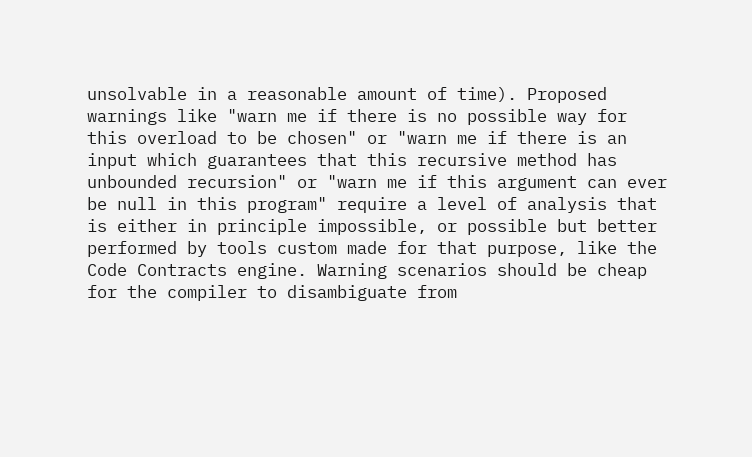unsolvable in a reasonable amount of time). Proposed warnings like "warn me if there is no possible way for this overload to be chosen" or "warn me if there is an input which guarantees that this recursive method has unbounded recursion" or "warn me if this argument can ever be null in this program" require a level of analysis that is either in principle impossible, or possible but better performed by tools custom made for that purpose, like the Code Contracts engine. Warning scenarios should be cheap for the compiler to disambiguate from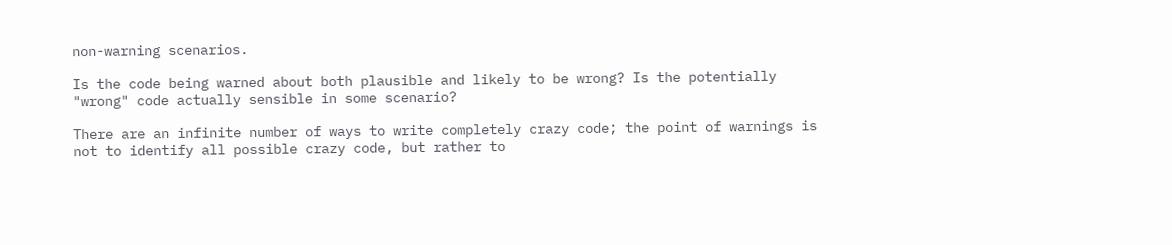non-warning scenarios.

Is the code being warned about both plausible and likely to be wrong? Is the potentially "wrong" code actually sensible in some scenario?

There are an infinite number of ways to write completely crazy code; the point of warnings is not to identify all possible crazy code, but rather to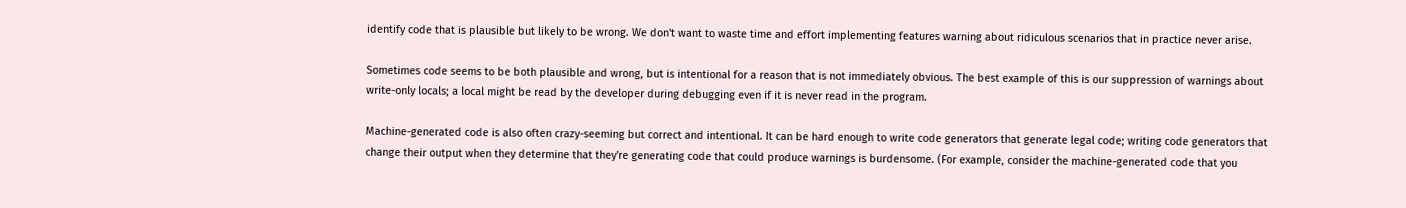identify code that is plausible but likely to be wrong. We don't want to waste time and effort implementing features warning about ridiculous scenarios that in practice never arise.

Sometimes code seems to be both plausible and wrong, but is intentional for a reason that is not immediately obvious. The best example of this is our suppression of warnings about write-only locals; a local might be read by the developer during debugging even if it is never read in the program.

Machine-generated code is also often crazy-seeming but correct and intentional. It can be hard enough to write code generators that generate legal code; writing code generators that change their output when they determine that they're generating code that could produce warnings is burdensome. (For example, consider the machine-generated code that you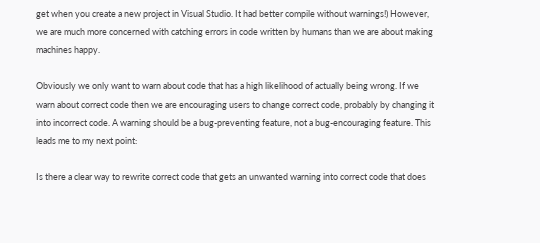get when you create a new project in Visual Studio. It had better compile without warnings!) However, we are much more concerned with catching errors in code written by humans than we are about making machines happy.

Obviously we only want to warn about code that has a high likelihood of actually being wrong. If we warn about correct code then we are encouraging users to change correct code, probably by changing it into incorrect code. A warning should be a bug-preventing feature, not a bug-encouraging feature. This leads me to my next point:

Is there a clear way to rewrite correct code that gets an unwanted warning into correct code that does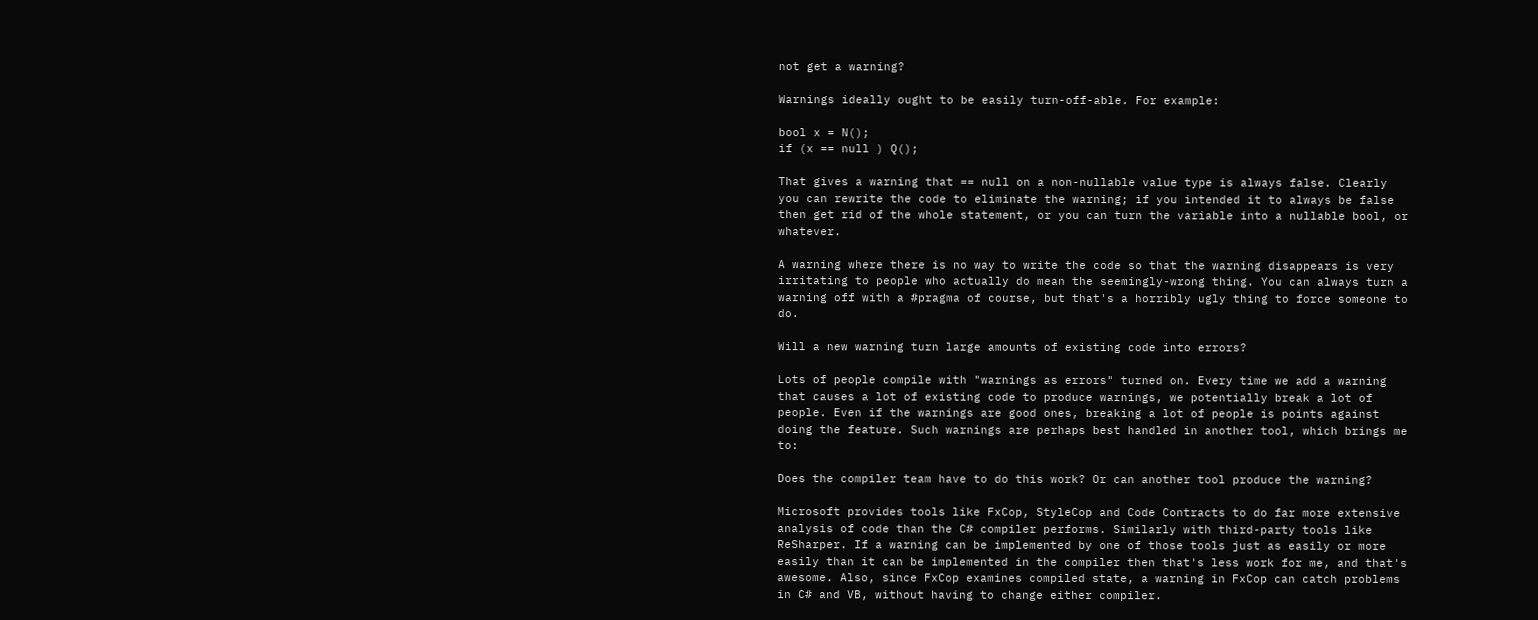not get a warning?

Warnings ideally ought to be easily turn-off-able. For example:

bool x = N();
if (x == null ) Q();

That gives a warning that == null on a non-nullable value type is always false. Clearly you can rewrite the code to eliminate the warning; if you intended it to always be false then get rid of the whole statement, or you can turn the variable into a nullable bool, or whatever.

A warning where there is no way to write the code so that the warning disappears is very irritating to people who actually do mean the seemingly-wrong thing. You can always turn a warning off with a #pragma of course, but that's a horribly ugly thing to force someone to do.

Will a new warning turn large amounts of existing code into errors?

Lots of people compile with "warnings as errors" turned on. Every time we add a warning that causes a lot of existing code to produce warnings, we potentially break a lot of people. Even if the warnings are good ones, breaking a lot of people is points against doing the feature. Such warnings are perhaps best handled in another tool, which brings me to:

Does the compiler team have to do this work? Or can another tool produce the warning?

Microsoft provides tools like FxCop, StyleCop and Code Contracts to do far more extensive analysis of code than the C# compiler performs. Similarly with third-party tools like ReSharper. If a warning can be implemented by one of those tools just as easily or more easily than it can be implemented in the compiler then that's less work for me, and that's awesome. Also, since FxCop examines compiled state, a warning in FxCop can catch problems in C# and VB, without having to change either compiler.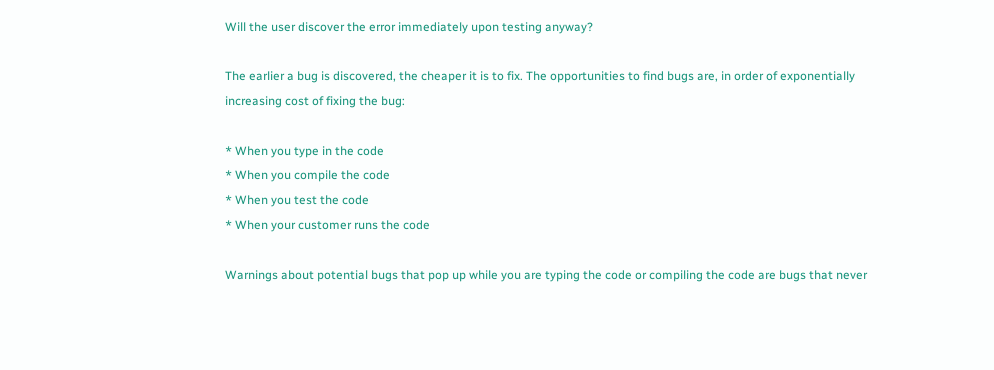Will the user discover the error immediately upon testing anyway?

The earlier a bug is discovered, the cheaper it is to fix. The opportunities to find bugs are, in order of exponentially increasing cost of fixing the bug:

* When you type in the code
* When you compile the code
* When you test the code
* When your customer runs the code

Warnings about potential bugs that pop up while you are typing the code or compiling the code are bugs that never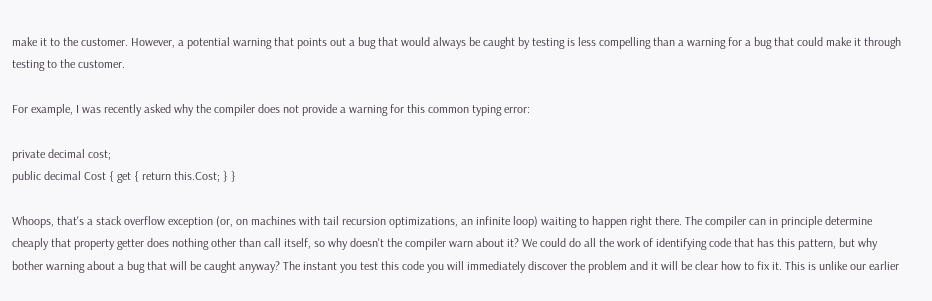make it to the customer. However, a potential warning that points out a bug that would always be caught by testing is less compelling than a warning for a bug that could make it through testing to the customer.

For example, I was recently asked why the compiler does not provide a warning for this common typing error:

private decimal cost;
public decimal Cost { get { return this.Cost; } }

Whoops, that's a stack overflow exception (or, on machines with tail recursion optimizations, an infinite loop) waiting to happen right there. The compiler can in principle determine cheaply that property getter does nothing other than call itself, so why doesn't the compiler warn about it? We could do all the work of identifying code that has this pattern, but why bother warning about a bug that will be caught anyway? The instant you test this code you will immediately discover the problem and it will be clear how to fix it. This is unlike our earlier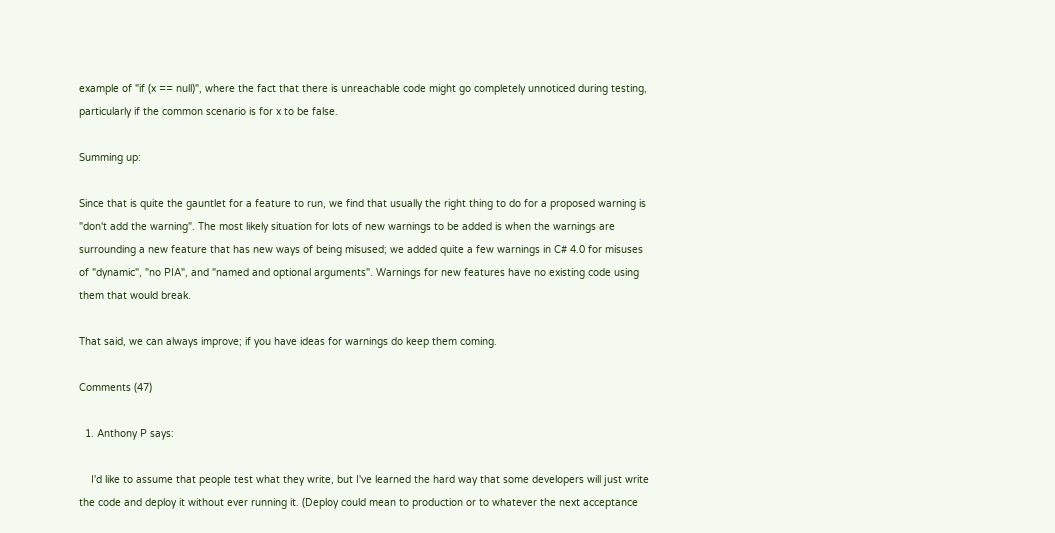example of "if (x == null)", where the fact that there is unreachable code might go completely unnoticed during testing, particularly if the common scenario is for x to be false.

Summing up:

Since that is quite the gauntlet for a feature to run, we find that usually the right thing to do for a proposed warning is "don't add the warning". The most likely situation for lots of new warnings to be added is when the warnings are surrounding a new feature that has new ways of being misused; we added quite a few warnings in C# 4.0 for misuses of "dynamic", "no PIA", and "named and optional arguments". Warnings for new features have no existing code using them that would break.

That said, we can always improve; if you have ideas for warnings do keep them coming.

Comments (47)

  1. Anthony P says:

    I'd like to assume that people test what they write, but I've learned the hard way that some developers will just write the code and deploy it without ever running it. (Deploy could mean to production or to whatever the next acceptance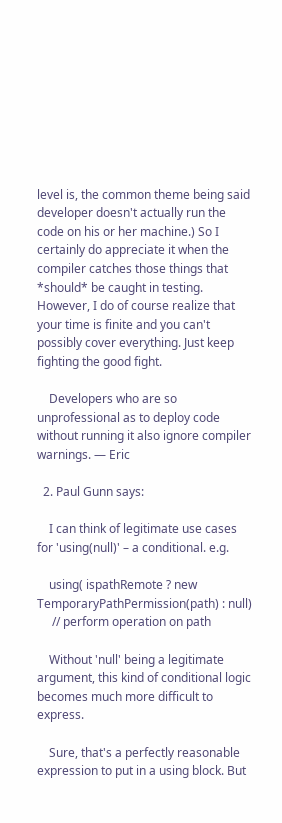level is, the common theme being said developer doesn't actually run the code on his or her machine.) So I certainly do appreciate it when the compiler catches those things that *should* be caught in testing. However, I do of course realize that your time is finite and you can't possibly cover everything. Just keep fighting the good fight.

    Developers who are so unprofessional as to deploy code without running it also ignore compiler warnings. — Eric

  2. Paul Gunn says:

    I can think of legitimate use cases for 'using(null)' – a conditional. e.g.

    using( ispathRemote ? new TemporaryPathPermission(path) : null)
     // perform operation on path

    Without 'null' being a legitimate argument, this kind of conditional logic becomes much more difficult to express.

    Sure, that's a perfectly reasonable expression to put in a using block. But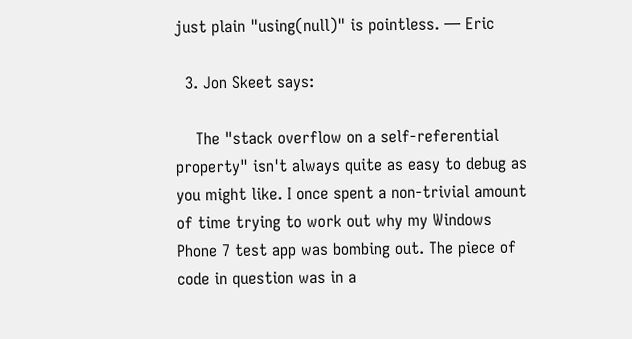just plain "using(null)" is pointless. — Eric

  3. Jon Skeet says:

    The "stack overflow on a self-referential property" isn't always quite as easy to debug as you might like. I once spent a non-trivial amount of time trying to work out why my Windows Phone 7 test app was bombing out. The piece of code in question was in a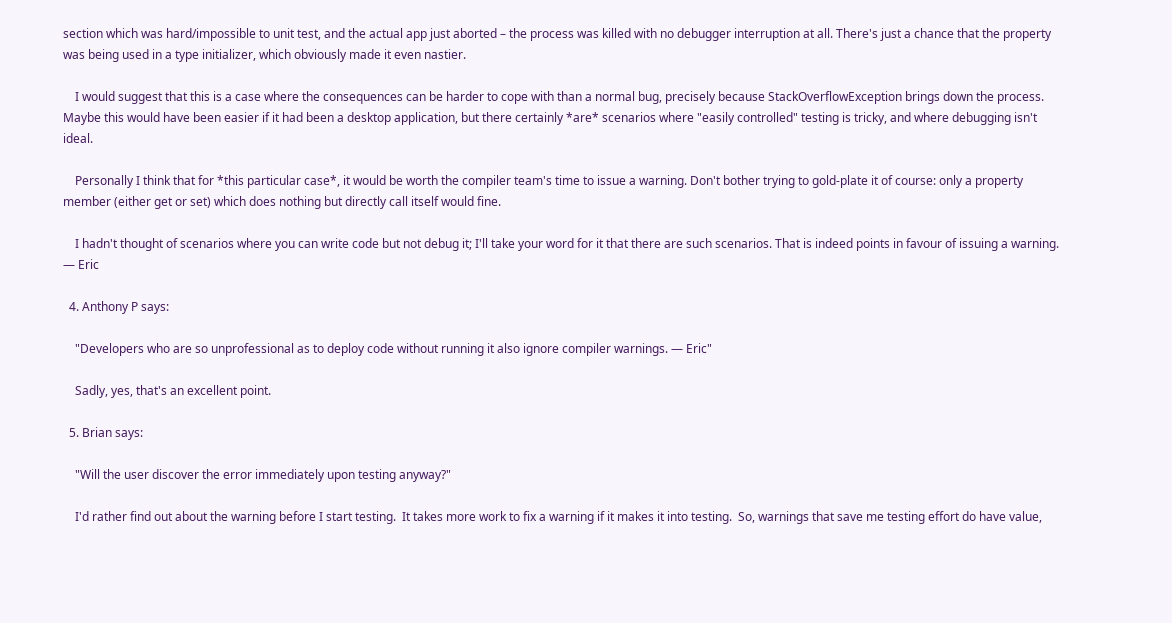section which was hard/impossible to unit test, and the actual app just aborted – the process was killed with no debugger interruption at all. There's just a chance that the property was being used in a type initializer, which obviously made it even nastier.

    I would suggest that this is a case where the consequences can be harder to cope with than a normal bug, precisely because StackOverflowException brings down the process. Maybe this would have been easier if it had been a desktop application, but there certainly *are* scenarios where "easily controlled" testing is tricky, and where debugging isn't ideal.

    Personally I think that for *this particular case*, it would be worth the compiler team's time to issue a warning. Don't bother trying to gold-plate it of course: only a property member (either get or set) which does nothing but directly call itself would fine.

    I hadn't thought of scenarios where you can write code but not debug it; I'll take your word for it that there are such scenarios. That is indeed points in favour of issuing a warning. — Eric

  4. Anthony P says:

    "Developers who are so unprofessional as to deploy code without running it also ignore compiler warnings. — Eric"

    Sadly, yes, that's an excellent point.

  5. Brian says:

    "Will the user discover the error immediately upon testing anyway?"

    I'd rather find out about the warning before I start testing.  It takes more work to fix a warning if it makes it into testing.  So, warnings that save me testing effort do have value,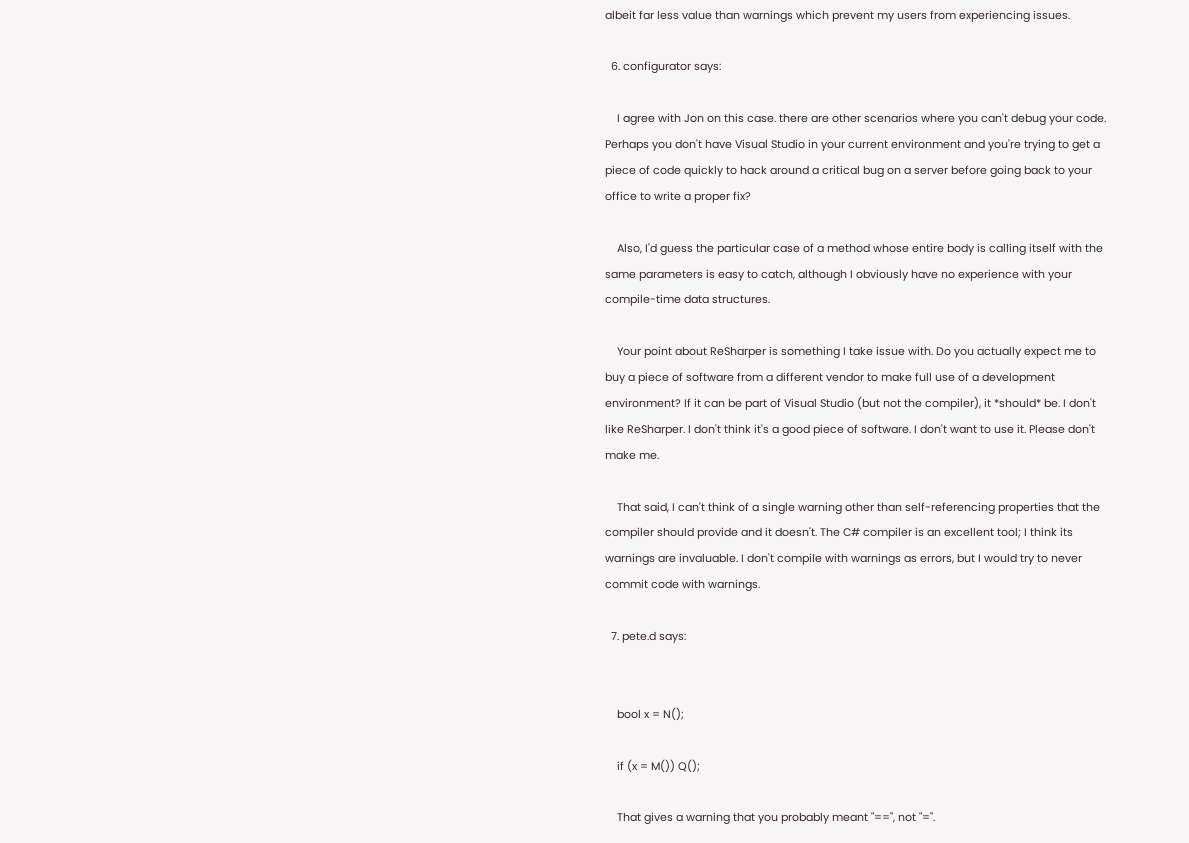albeit far less value than warnings which prevent my users from experiencing issues.

  6. configurator says:

    I agree with Jon on this case. there are other scenarios where you can't debug your code. Perhaps you don't have Visual Studio in your current environment and you're trying to get a piece of code quickly to hack around a critical bug on a server before going back to your office to write a proper fix?

    Also, I'd guess the particular case of a method whose entire body is calling itself with the same parameters is easy to catch, although I obviously have no experience with your compile-time data structures.

    Your point about ReSharper is something I take issue with. Do you actually expect me to buy a piece of software from a different vendor to make full use of a development environment? If it can be part of Visual Studio (but not the compiler), it *should* be. I don't like ReSharper. I don't think it's a good piece of software. I don't want to use it. Please don't make me.

    That said, I can't think of a single warning other than self-referencing properties that the compiler should provide and it doesn't. The C# compiler is an excellent tool; I think its warnings are invaluable. I don't compile with warnings as errors, but I would try to never commit code with warnings.

  7. pete.d says:


    bool x = N();

    if (x = M()) Q();

    That gives a warning that you probably meant "==", not "=".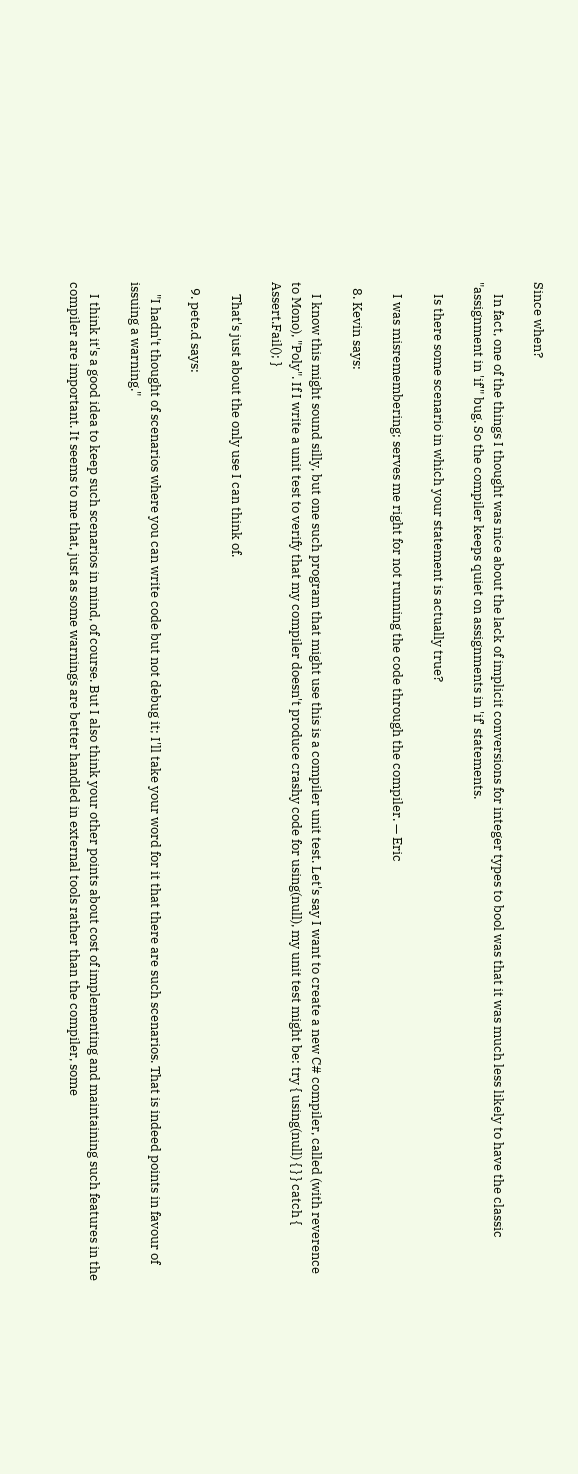Since when?

    In fact, one of the things I thought was nice about the lack of implicit conversions for integer types to bool was that it was much less likely to have the classic "assignment in 'if'" bug. So the compiler keeps quiet on assignments in 'if' statements.

    Is there some scenario in which your statement is actually true?

    I was misremembering; serves me right for not running the code through the compiler. — Eric

  8. Kevin says:

    I know this might sound silly, but one such program that might use this is a compiler unit test. Let's say I want to create a new C# compiler, called (with reverence to Mono), "Poly". If I write a unit test to verify that my compiler doesn't produce crashy code for using(null), my unit test might be: try { using(null) { } } catch { Assert.Fail(); }

    That's just about the only use I can think of.

  9. pete.d says:

    "I hadn't thought of scenarios where you can write code but not debug it; I'll take your word for it that there are such scenarios. That is indeed points in favour of issuing a warning."

    I think it's a good idea to keep such scenarios in mind, of course. But I also think your other points about cost of implementing and maintaining such features in the compiler are important. It seems to me that, just as some warnings are better handled in external tools rather than the compiler, some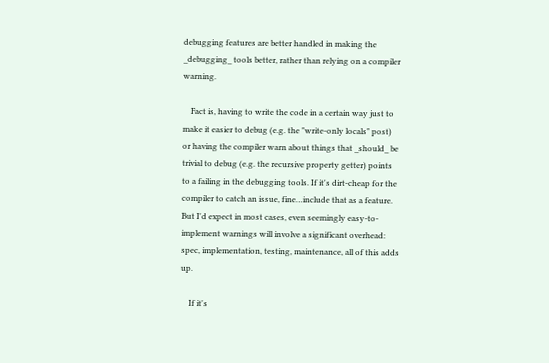debugging features are better handled in making the _debugging_ tools better, rather than relying on a compiler warning.

    Fact is, having to write the code in a certain way just to make it easier to debug (e.g. the "write-only locals" post) or having the compiler warn about things that _should_ be trivial to debug (e.g. the recursive property getter) points to a failing in the debugging tools. If it's dirt-cheap for the compiler to catch an issue, fine…include that as a feature. But I'd expect in most cases, even seemingly easy-to-implement warnings will involve a significant overhead: spec, implementation, testing, maintenance, all of this adds up.

    If it's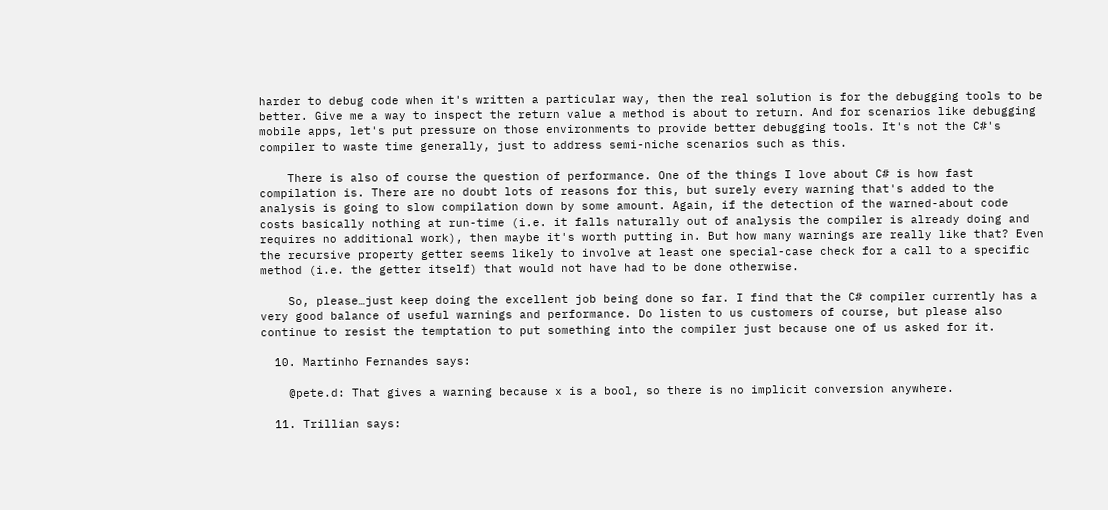harder to debug code when it's written a particular way, then the real solution is for the debugging tools to be better. Give me a way to inspect the return value a method is about to return. And for scenarios like debugging mobile apps, let's put pressure on those environments to provide better debugging tools. It's not the C#'s compiler to waste time generally, just to address semi-niche scenarios such as this.

    There is also of course the question of performance. One of the things I love about C# is how fast compilation is. There are no doubt lots of reasons for this, but surely every warning that's added to the analysis is going to slow compilation down by some amount. Again, if the detection of the warned-about code costs basically nothing at run-time (i.e. it falls naturally out of analysis the compiler is already doing and requires no additional work), then maybe it's worth putting in. But how many warnings are really like that? Even the recursive property getter seems likely to involve at least one special-case check for a call to a specific method (i.e. the getter itself) that would not have had to be done otherwise.

    So, please…just keep doing the excellent job being done so far. I find that the C# compiler currently has a very good balance of useful warnings and performance. Do listen to us customers of course, but please also continue to resist the temptation to put something into the compiler just because one of us asked for it.

  10. Martinho Fernandes says:

    @pete.d: That gives a warning because x is a bool, so there is no implicit conversion anywhere.

  11. Trillian says: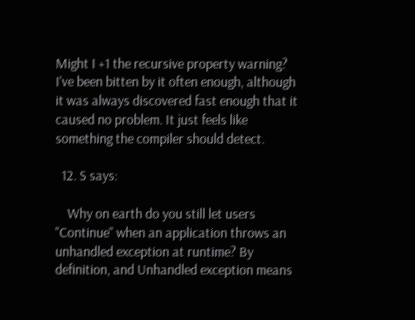Might I +1 the recursive property warning? I've been bitten by it often enough, although it was always discovered fast enough that it caused no problem. It just feels like something the compiler should detect.

  12. S says:

    Why on earth do you still let users "Continue" when an application throws an unhandled exception at runtime? By definition, and Unhandled exception means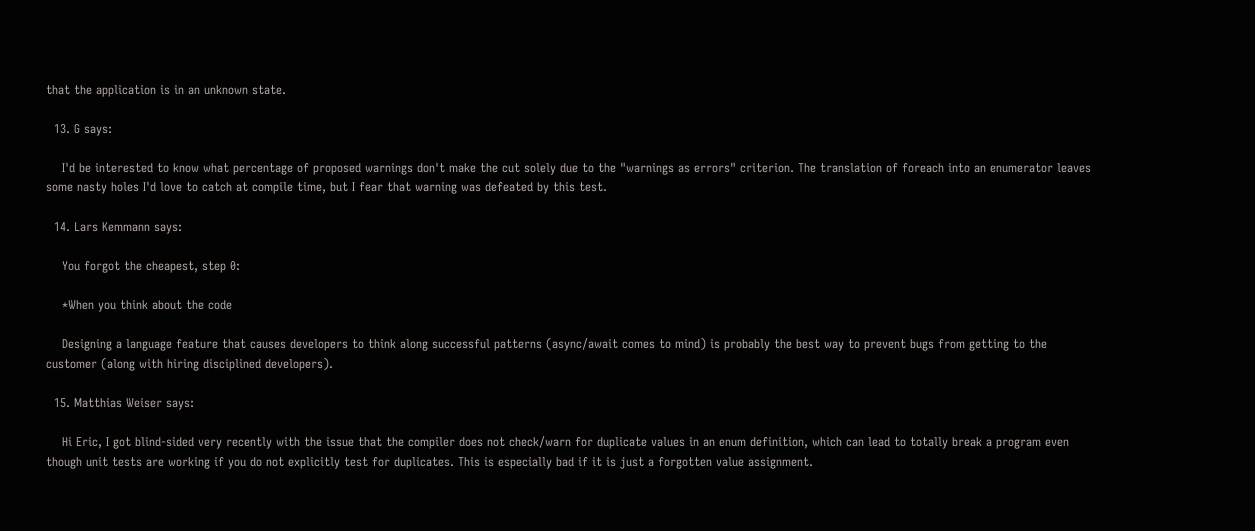that the application is in an unknown state.

  13. G says:

    I'd be interested to know what percentage of proposed warnings don't make the cut solely due to the "warnings as errors" criterion. The translation of foreach into an enumerator leaves some nasty holes I'd love to catch at compile time, but I fear that warning was defeated by this test.

  14. Lars Kemmann says:

    You forgot the cheapest, step 0:

    *When you think about the code

    Designing a language feature that causes developers to think along successful patterns (async/await comes to mind) is probably the best way to prevent bugs from getting to the customer (along with hiring disciplined developers).

  15. Matthias Weiser says:

    Hi Eric, I got blind-sided very recently with the issue that the compiler does not check/warn for duplicate values in an enum definition, which can lead to totally break a program even though unit tests are working if you do not explicitly test for duplicates. This is especially bad if it is just a forgotten value assignment.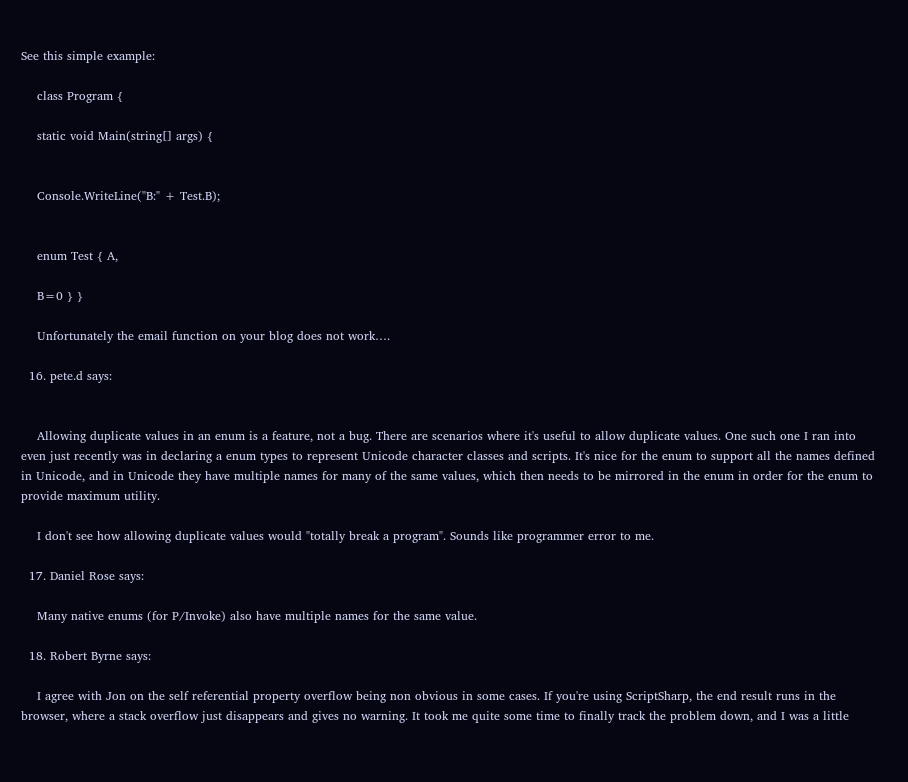See this simple example:

    class Program {

    static void Main(string[] args) {


    Console.WriteLine("B:" + Test.B);


    enum Test { A,

    B=0 } }

    Unfortunately the email function on your blog does not work….

  16. pete.d says:


    Allowing duplicate values in an enum is a feature, not a bug. There are scenarios where it's useful to allow duplicate values. One such one I ran into even just recently was in declaring a enum types to represent Unicode character classes and scripts. It's nice for the enum to support all the names defined in Unicode, and in Unicode they have multiple names for many of the same values, which then needs to be mirrored in the enum in order for the enum to provide maximum utility.

    I don't see how allowing duplicate values would "totally break a program". Sounds like programmer error to me.

  17. Daniel Rose says:

    Many native enums (for P/Invoke) also have multiple names for the same value.

  18. Robert Byrne says:

    I agree with Jon on the self referential property overflow being non obvious in some cases. If you're using ScriptSharp, the end result runs in the browser, where a stack overflow just disappears and gives no warning. It took me quite some time to finally track the problem down, and I was a little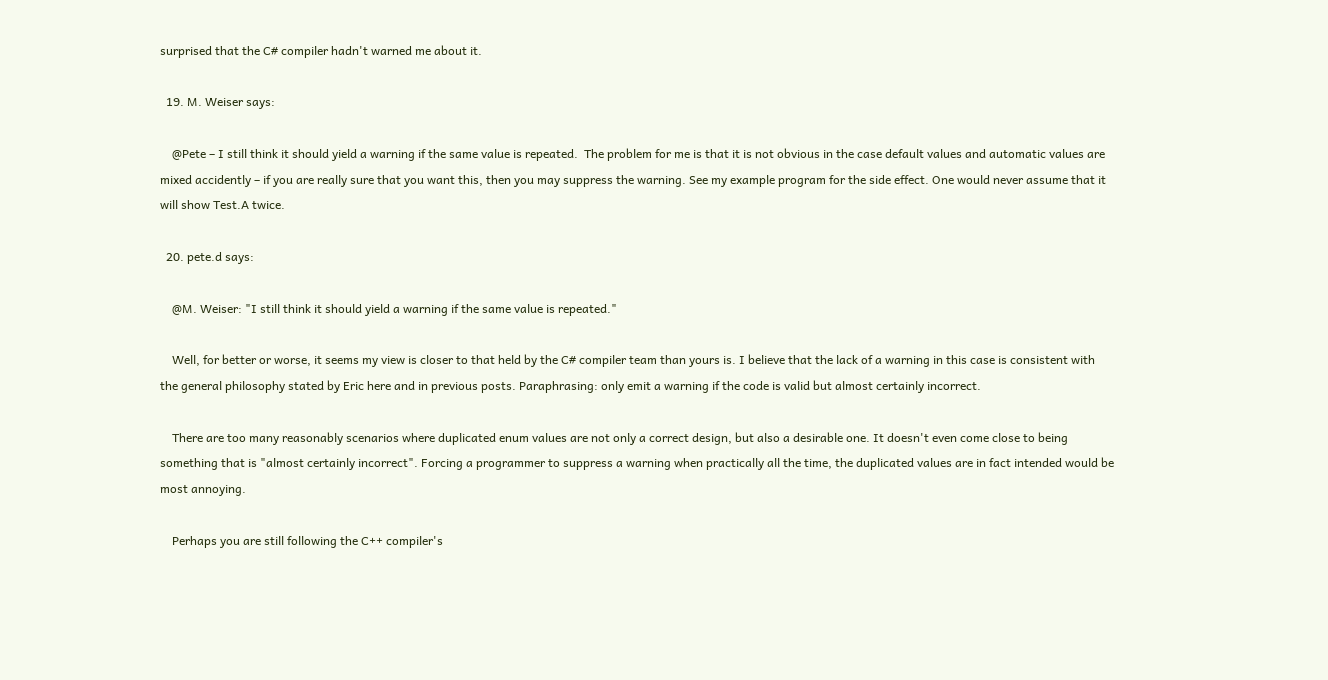surprised that the C# compiler hadn't warned me about it.

  19. M. Weiser says:

    @Pete – I still think it should yield a warning if the same value is repeated.  The problem for me is that it is not obvious in the case default values and automatic values are mixed accidently – if you are really sure that you want this, then you may suppress the warning. See my example program for the side effect. One would never assume that it will show Test.A twice.

  20. pete.d says:

    @M. Weiser: "I still think it should yield a warning if the same value is repeated."

    Well, for better or worse, it seems my view is closer to that held by the C# compiler team than yours is. I believe that the lack of a warning in this case is consistent with the general philosophy stated by Eric here and in previous posts. Paraphrasing: only emit a warning if the code is valid but almost certainly incorrect.

    There are too many reasonably scenarios where duplicated enum values are not only a correct design, but also a desirable one. It doesn't even come close to being something that is "almost certainly incorrect". Forcing a programmer to suppress a warning when practically all the time, the duplicated values are in fact intended would be most annoying.

    Perhaps you are still following the C++ compiler's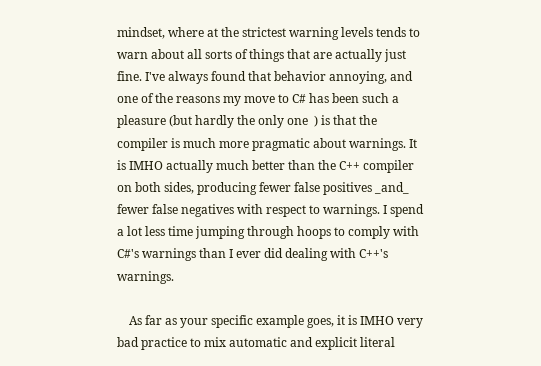mindset, where at the strictest warning levels tends to warn about all sorts of things that are actually just fine. I've always found that behavior annoying, and one of the reasons my move to C# has been such a pleasure (but hardly the only one  ) is that the compiler is much more pragmatic about warnings. It is IMHO actually much better than the C++ compiler on both sides, producing fewer false positives _and_ fewer false negatives with respect to warnings. I spend a lot less time jumping through hoops to comply with C#'s warnings than I ever did dealing with C++'s warnings.

    As far as your specific example goes, it is IMHO very bad practice to mix automatic and explicit literal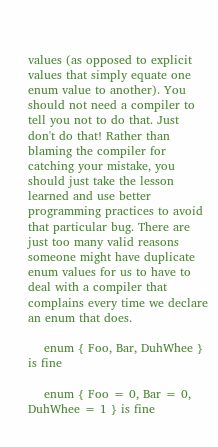values (as opposed to explicit values that simply equate one enum value to another). You should not need a compiler to tell you not to do that. Just don't do that! Rather than blaming the compiler for catching your mistake, you should just take the lesson learned and use better programming practices to avoid that particular bug. There are just too many valid reasons someone might have duplicate enum values for us to have to deal with a compiler that complains every time we declare an enum that does.

    enum { Foo, Bar, DuhWhee } is fine

    enum { Foo = 0, Bar = 0, DuhWhee = 1 } is fine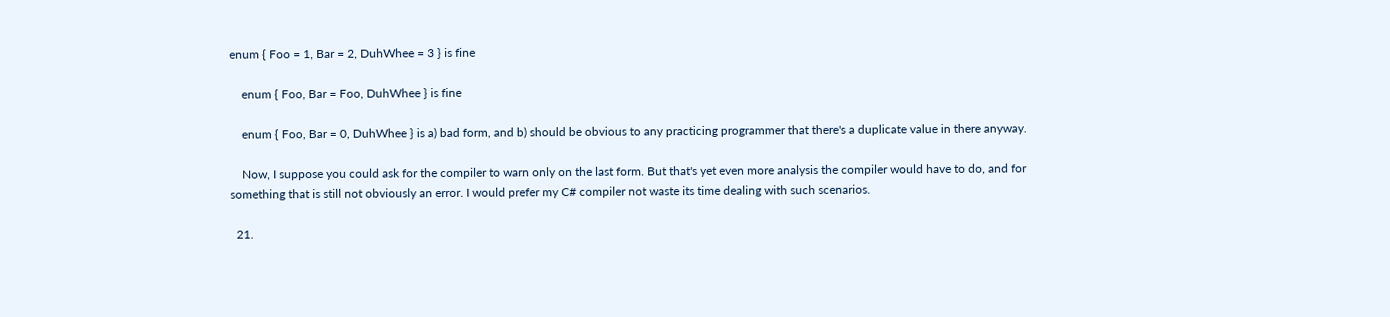enum { Foo = 1, Bar = 2, DuhWhee = 3 } is fine

    enum { Foo, Bar = Foo, DuhWhee } is fine

    enum { Foo, Bar = 0, DuhWhee } is a) bad form, and b) should be obvious to any practicing programmer that there's a duplicate value in there anyway.

    Now, I suppose you could ask for the compiler to warn only on the last form. But that's yet even more analysis the compiler would have to do, and for something that is still not obviously an error. I would prefer my C# compiler not waste its time dealing with such scenarios.

  21.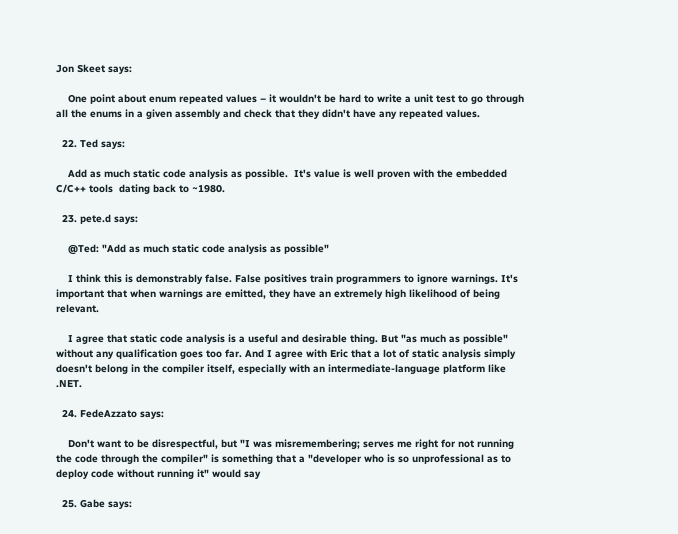Jon Skeet says:

    One point about enum repeated values – it wouldn't be hard to write a unit test to go through all the enums in a given assembly and check that they didn't have any repeated values.

  22. Ted says:

    Add as much static code analysis as possible.  It's value is well proven with the embedded C/C++ tools  dating back to ~1980.

  23. pete.d says:

    @Ted: "Add as much static code analysis as possible"

    I think this is demonstrably false. False positives train programmers to ignore warnings. It's important that when warnings are emitted, they have an extremely high likelihood of being relevant.

    I agree that static code analysis is a useful and desirable thing. But "as much as possible" without any qualification goes too far. And I agree with Eric that a lot of static analysis simply doesn't belong in the compiler itself, especially with an intermediate-language platform like .NET.

  24. FedeAzzato says:

    Don't want to be disrespectful, but "I was misremembering; serves me right for not running the code through the compiler" is something that a "developer who is so unprofessional as to deploy code without running it" would say

  25. Gabe says: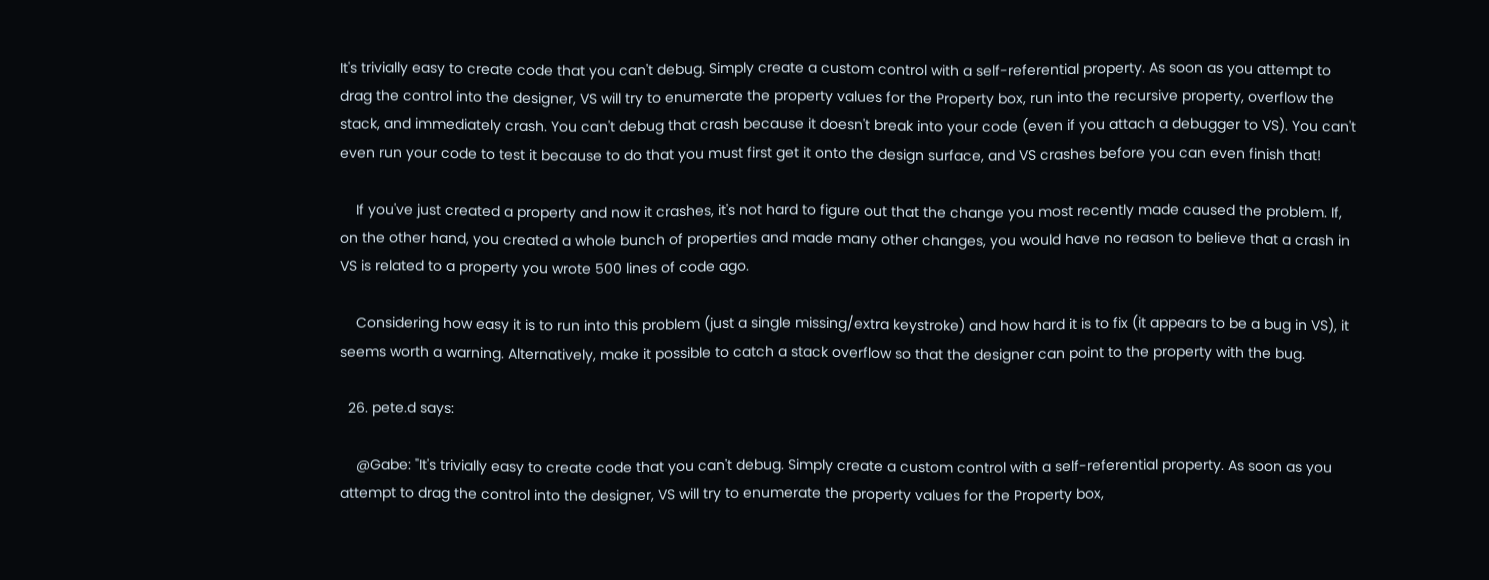It's trivially easy to create code that you can't debug. Simply create a custom control with a self-referential property. As soon as you attempt to drag the control into the designer, VS will try to enumerate the property values for the Property box, run into the recursive property, overflow the stack, and immediately crash. You can't debug that crash because it doesn't break into your code (even if you attach a debugger to VS). You can't even run your code to test it because to do that you must first get it onto the design surface, and VS crashes before you can even finish that!

    If you've just created a property and now it crashes, it's not hard to figure out that the change you most recently made caused the problem. If, on the other hand, you created a whole bunch of properties and made many other changes, you would have no reason to believe that a crash in VS is related to a property you wrote 500 lines of code ago.

    Considering how easy it is to run into this problem (just a single missing/extra keystroke) and how hard it is to fix (it appears to be a bug in VS), it seems worth a warning. Alternatively, make it possible to catch a stack overflow so that the designer can point to the property with the bug.

  26. pete.d says:

    @Gabe: "It's trivially easy to create code that you can't debug. Simply create a custom control with a self-referential property. As soon as you attempt to drag the control into the designer, VS will try to enumerate the property values for the Property box,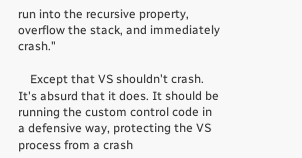run into the recursive property, overflow the stack, and immediately crash."

    Except that VS shouldn't crash. It's absurd that it does. It should be running the custom control code in a defensive way, protecting the VS process from a crash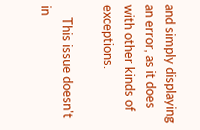and simply displaying an error, as it does with other kinds of exceptions.

    This issue doesn't in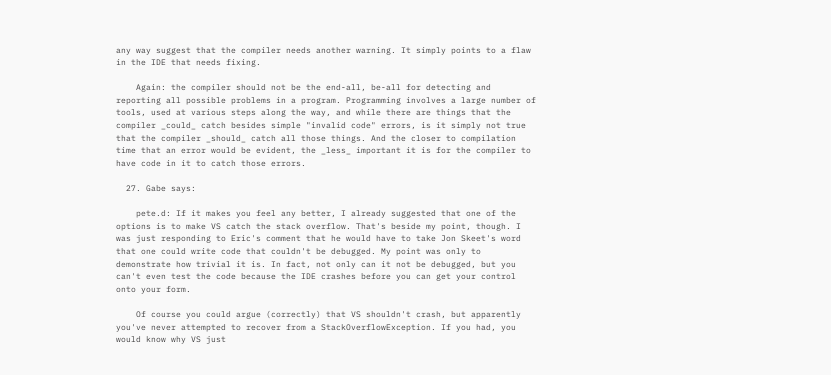any way suggest that the compiler needs another warning. It simply points to a flaw in the IDE that needs fixing.

    Again: the compiler should not be the end-all, be-all for detecting and reporting all possible problems in a program. Programming involves a large number of tools, used at various steps along the way, and while there are things that the compiler _could_ catch besides simple "invalid code" errors, is it simply not true that the compiler _should_ catch all those things. And the closer to compilation time that an error would be evident, the _less_ important it is for the compiler to have code in it to catch those errors.

  27. Gabe says:

    pete.d: If it makes you feel any better, I already suggested that one of the options is to make VS catch the stack overflow. That's beside my point, though. I was just responding to Eric's comment that he would have to take Jon Skeet's word that one could write code that couldn't be debugged. My point was only to demonstrate how trivial it is. In fact, not only can it not be debugged, but you can't even test the code because the IDE crashes before you can get your control onto your form.

    Of course you could argue (correctly) that VS shouldn't crash, but apparently you've never attempted to recover from a StackOverflowException. If you had, you would know why VS just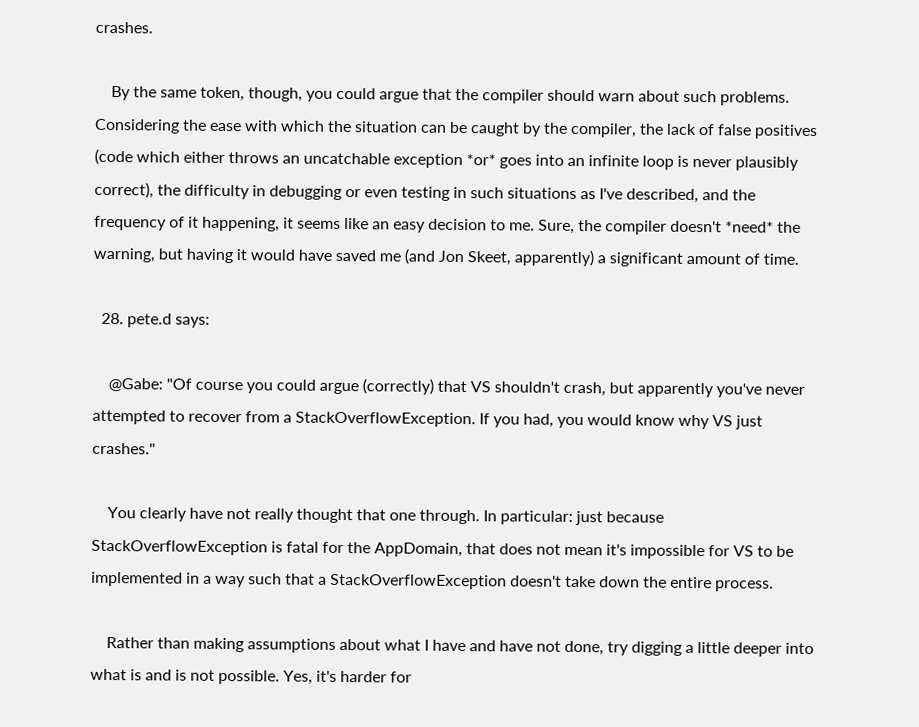crashes.

    By the same token, though, you could argue that the compiler should warn about such problems. Considering the ease with which the situation can be caught by the compiler, the lack of false positives (code which either throws an uncatchable exception *or* goes into an infinite loop is never plausibly correct), the difficulty in debugging or even testing in such situations as I've described, and the frequency of it happening, it seems like an easy decision to me. Sure, the compiler doesn't *need* the warning, but having it would have saved me (and Jon Skeet, apparently) a significant amount of time.

  28. pete.d says:

    @Gabe: "Of course you could argue (correctly) that VS shouldn't crash, but apparently you've never attempted to recover from a StackOverflowException. If you had, you would know why VS just crashes."

    You clearly have not really thought that one through. In particular: just because StackOverflowException is fatal for the AppDomain, that does not mean it's impossible for VS to be implemented in a way such that a StackOverflowException doesn't take down the entire process.

    Rather than making assumptions about what I have and have not done, try digging a little deeper into what is and is not possible. Yes, it's harder for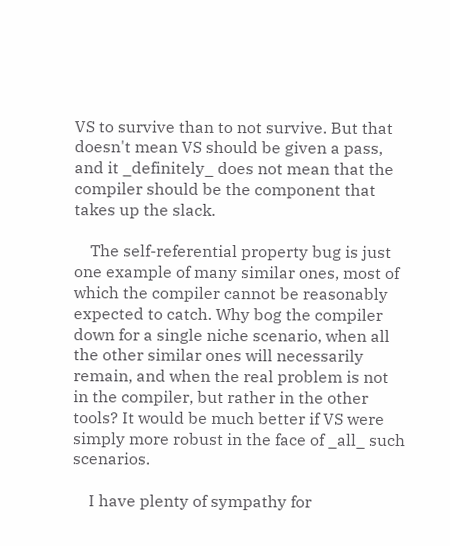VS to survive than to not survive. But that doesn't mean VS should be given a pass, and it _definitely_ does not mean that the compiler should be the component that takes up the slack.

    The self-referential property bug is just one example of many similar ones, most of which the compiler cannot be reasonably expected to catch. Why bog the compiler down for a single niche scenario, when all the other similar ones will necessarily remain, and when the real problem is not in the compiler, but rather in the other tools? It would be much better if VS were simply more robust in the face of _all_ such scenarios.

    I have plenty of sympathy for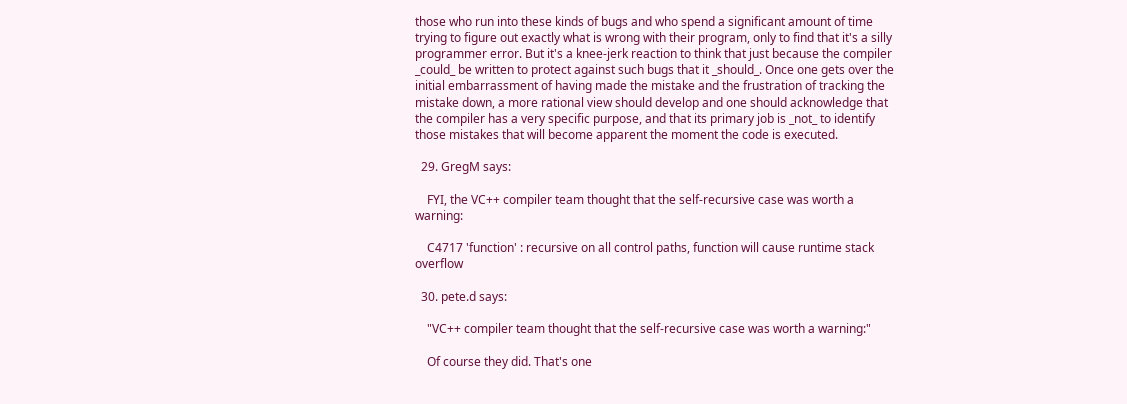those who run into these kinds of bugs and who spend a significant amount of time trying to figure out exactly what is wrong with their program, only to find that it's a silly programmer error. But it's a knee-jerk reaction to think that just because the compiler _could_ be written to protect against such bugs that it _should_. Once one gets over the initial embarrassment of having made the mistake and the frustration of tracking the mistake down, a more rational view should develop and one should acknowledge that the compiler has a very specific purpose, and that its primary job is _not_ to identify those mistakes that will become apparent the moment the code is executed.

  29. GregM says:

    FYI, the VC++ compiler team thought that the self-recursive case was worth a warning:

    C4717 'function' : recursive on all control paths, function will cause runtime stack overflow

  30. pete.d says:

    "VC++ compiler team thought that the self-recursive case was worth a warning:"

    Of course they did. That's one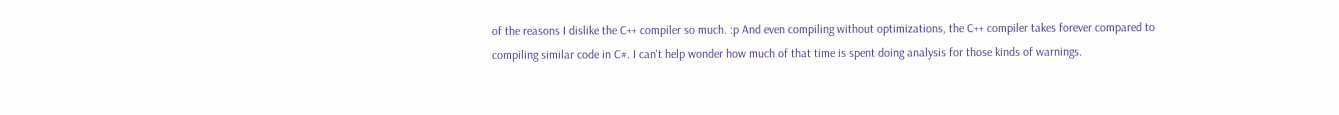of the reasons I dislike the C++ compiler so much. :p And even compiling without optimizations, the C++ compiler takes forever compared to compiling similar code in C#. I can't help wonder how much of that time is spent doing analysis for those kinds of warnings.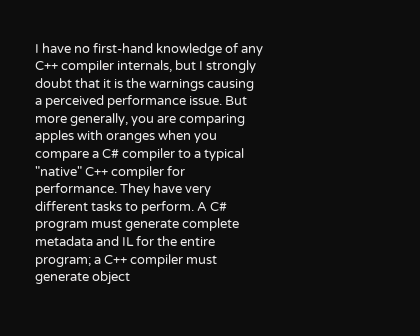I have no first-hand knowledge of any C++ compiler internals, but I strongly doubt that it is the warnings causing a perceived performance issue. But more generally, you are comparing apples with oranges when you compare a C# compiler to a typical "native" C++ compiler for performance. They have very different tasks to perform. A C# program must generate complete metadata and IL for the entire program; a C++ compiler must generate object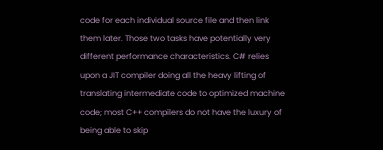code for each individual source file and then link them later. Those two tasks have potentially very different performance characteristics. C# relies upon a JIT compiler doing all the heavy lifting of translating intermediate code to optimized machine code; most C++ compilers do not have the luxury of being able to skip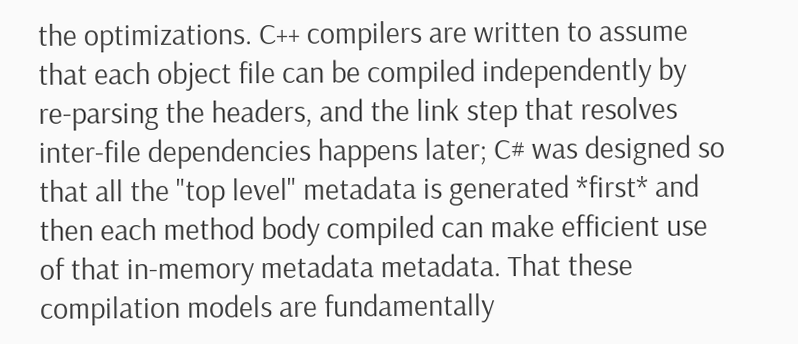the optimizations. C++ compilers are written to assume that each object file can be compiled independently by re-parsing the headers, and the link step that resolves inter-file dependencies happens later; C# was designed so that all the "top level" metadata is generated *first* and then each method body compiled can make efficient use of that in-memory metadata metadata. That these compilation models are fundamentally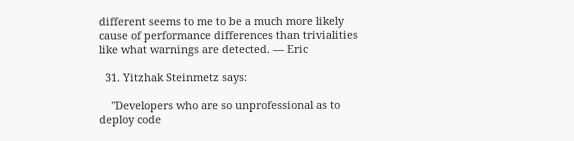different seems to me to be a much more likely cause of performance differences than trivialities like what warnings are detected. — Eric

  31. Yitzhak Steinmetz says:

    "Developers who are so unprofessional as to deploy code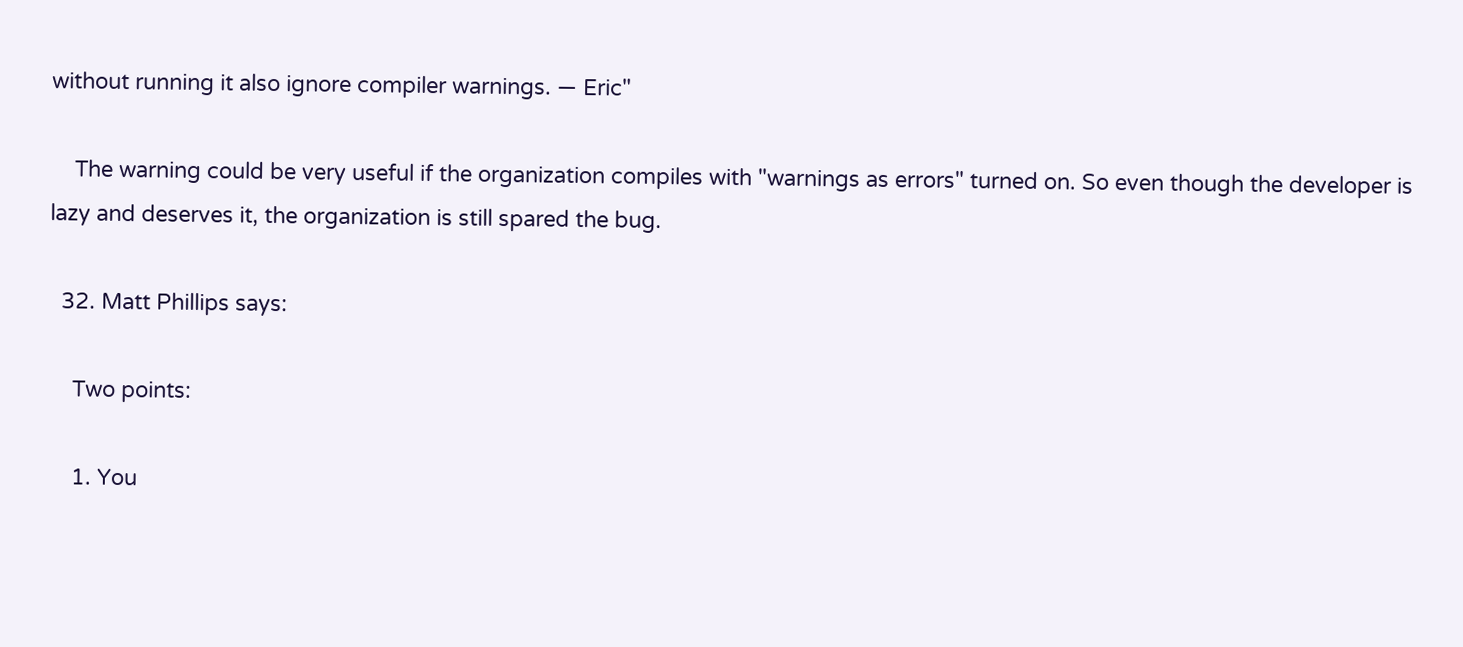without running it also ignore compiler warnings. — Eric"

    The warning could be very useful if the organization compiles with "warnings as errors" turned on. So even though the developer is lazy and deserves it, the organization is still spared the bug.

  32. Matt Phillips says:

    Two points:

    1. You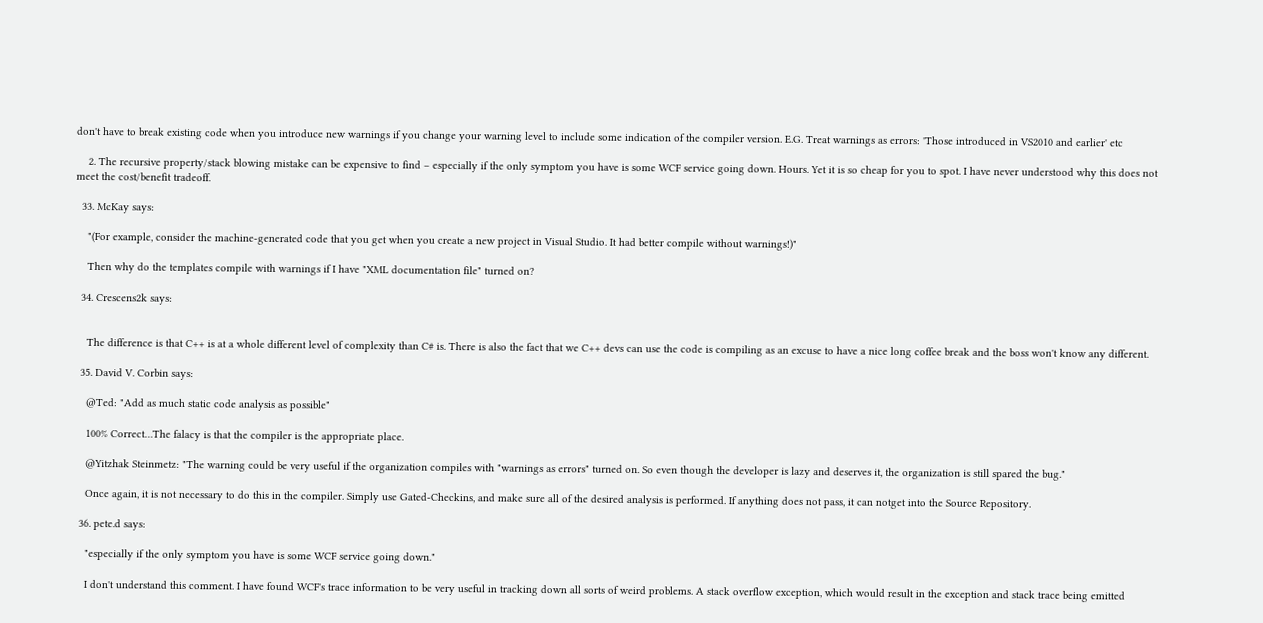don't have to break existing code when you introduce new warnings if you change your warning level to include some indication of the compiler version. E.G. Treat warnings as errors: 'Those introduced in VS2010 and earlier' etc

    2. The recursive property/stack blowing mistake can be expensive to find – especially if the only symptom you have is some WCF service going down. Hours. Yet it is so cheap for you to spot. I have never understood why this does not meet the cost/benefit tradeoff.

  33. McKay says:

    "(For example, consider the machine-generated code that you get when you create a new project in Visual Studio. It had better compile without warnings!)"

    Then why do the templates compile with warnings if I have "XML documentation file" turned on?

  34. Crescens2k says:


    The difference is that C++ is at a whole different level of complexity than C# is. There is also the fact that we C++ devs can use the code is compiling as an excuse to have a nice long coffee break and the boss won't know any different.

  35. David V. Corbin says:

    @Ted: "Add as much static code analysis as possible"

    100% Correct…The falacy is that the compiler is the appropriate place.

    @Yitzhak Steinmetz: "The warning could be very useful if the organization compiles with "warnings as errors" turned on. So even though the developer is lazy and deserves it, the organization is still spared the bug."

    Once again, it is not necessary to do this in the compiler. Simply use Gated-Checkins, and make sure all of the desired analysis is performed. If anything does not pass, it can notget into the Source Repository.

  36. pete.d says:

    "especially if the only symptom you have is some WCF service going down."

    I don't understand this comment. I have found WCF's trace information to be very useful in tracking down all sorts of weird problems. A stack overflow exception, which would result in the exception and stack trace being emitted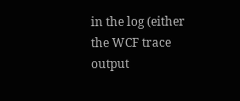in the log (either the WCF trace output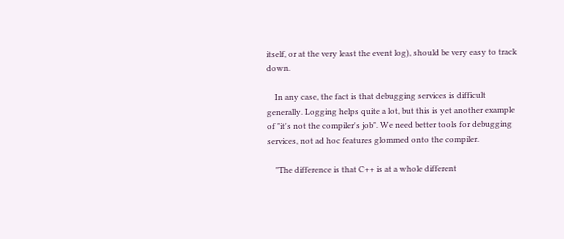itself, or at the very least the event log), should be very easy to track down.

    In any case, the fact is that debugging services is difficult generally. Logging helps quite a lot, but this is yet another example of "it's not the compiler's job". We need better tools for debugging services, not ad hoc features glommed onto the compiler.

    "The difference is that C++ is at a whole different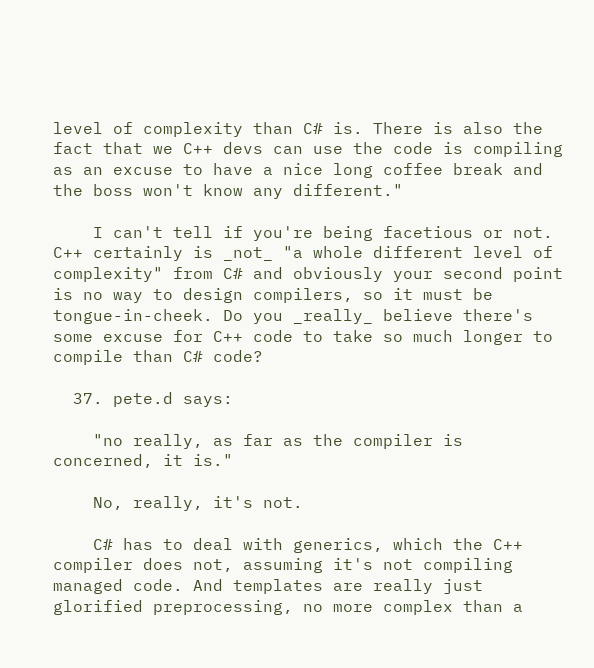level of complexity than C# is. There is also the fact that we C++ devs can use the code is compiling as an excuse to have a nice long coffee break and the boss won't know any different."

    I can't tell if you're being facetious or not. C++ certainly is _not_ "a whole different level of complexity" from C# and obviously your second point is no way to design compilers, so it must be tongue-in-cheek. Do you _really_ believe there's some excuse for C++ code to take so much longer to compile than C# code?

  37. pete.d says:

    "no really, as far as the compiler is concerned, it is."

    No, really, it's not.

    C# has to deal with generics, which the C++ compiler does not, assuming it's not compiling managed code. And templates are really just glorified preprocessing, no more complex than a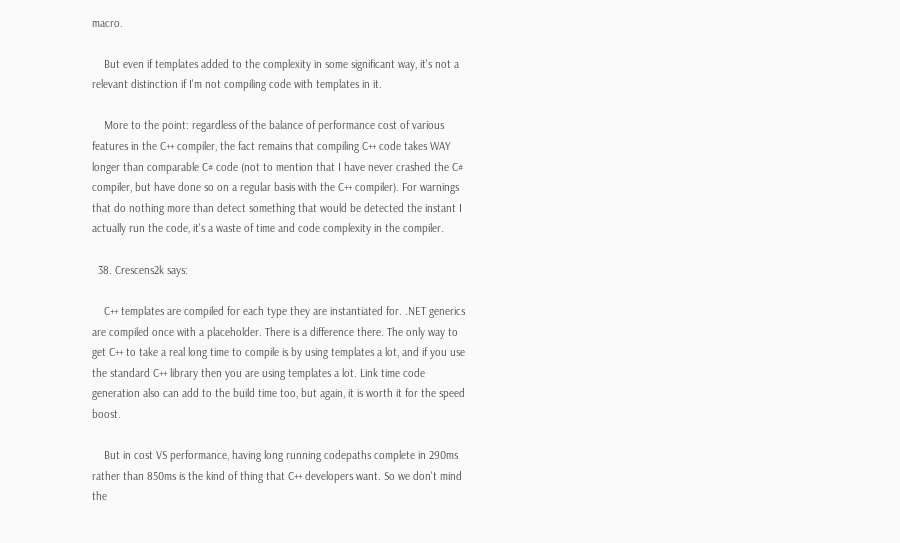macro.

    But even if templates added to the complexity in some significant way, it's not a relevant distinction if I'm not compiling code with templates in it.

    More to the point: regardless of the balance of performance cost of various features in the C++ compiler, the fact remains that compiling C++ code takes WAY longer than comparable C# code (not to mention that I have never crashed the C# compiler, but have done so on a regular basis with the C++ compiler). For warnings that do nothing more than detect something that would be detected the instant I actually run the code, it's a waste of time and code complexity in the compiler.

  38. Crescens2k says:

    C++ templates are compiled for each type they are instantiated for. .NET generics are compiled once with a placeholder. There is a difference there. The only way to get C++ to take a real long time to compile is by using templates a lot, and if you use the standard C++ library then you are using templates a lot. Link time code generation also can add to the build time too, but again, it is worth it for the speed boost.

    But in cost VS performance, having long running codepaths complete in 290ms rather than 850ms is the kind of thing that C++ developers want. So we don't mind the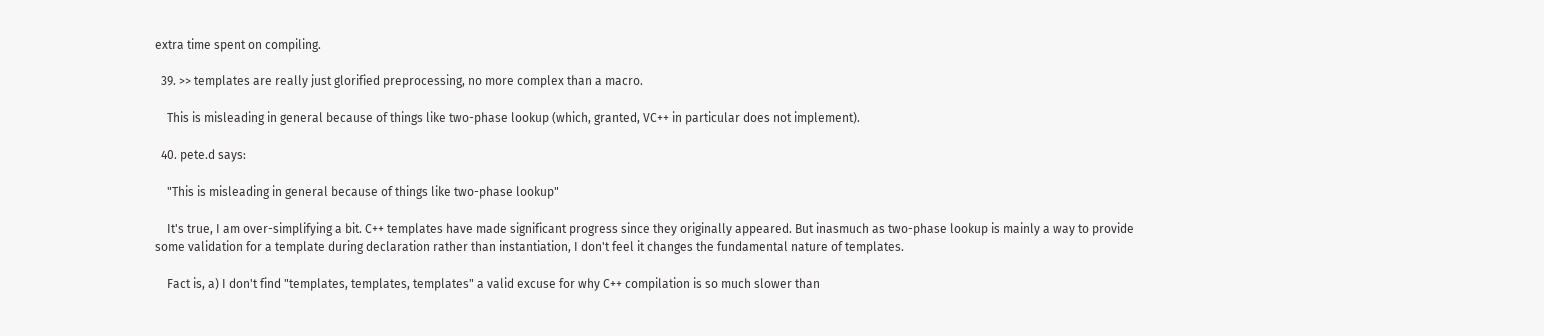extra time spent on compiling.

  39. >> templates are really just glorified preprocessing, no more complex than a macro.

    This is misleading in general because of things like two-phase lookup (which, granted, VC++ in particular does not implement).

  40. pete.d says:

    "This is misleading in general because of things like two-phase lookup"

    It's true, I am over-simplifying a bit. C++ templates have made significant progress since they originally appeared. But inasmuch as two-phase lookup is mainly a way to provide some validation for a template during declaration rather than instantiation, I don't feel it changes the fundamental nature of templates.

    Fact is, a) I don't find "templates, templates, templates" a valid excuse for why C++ compilation is so much slower than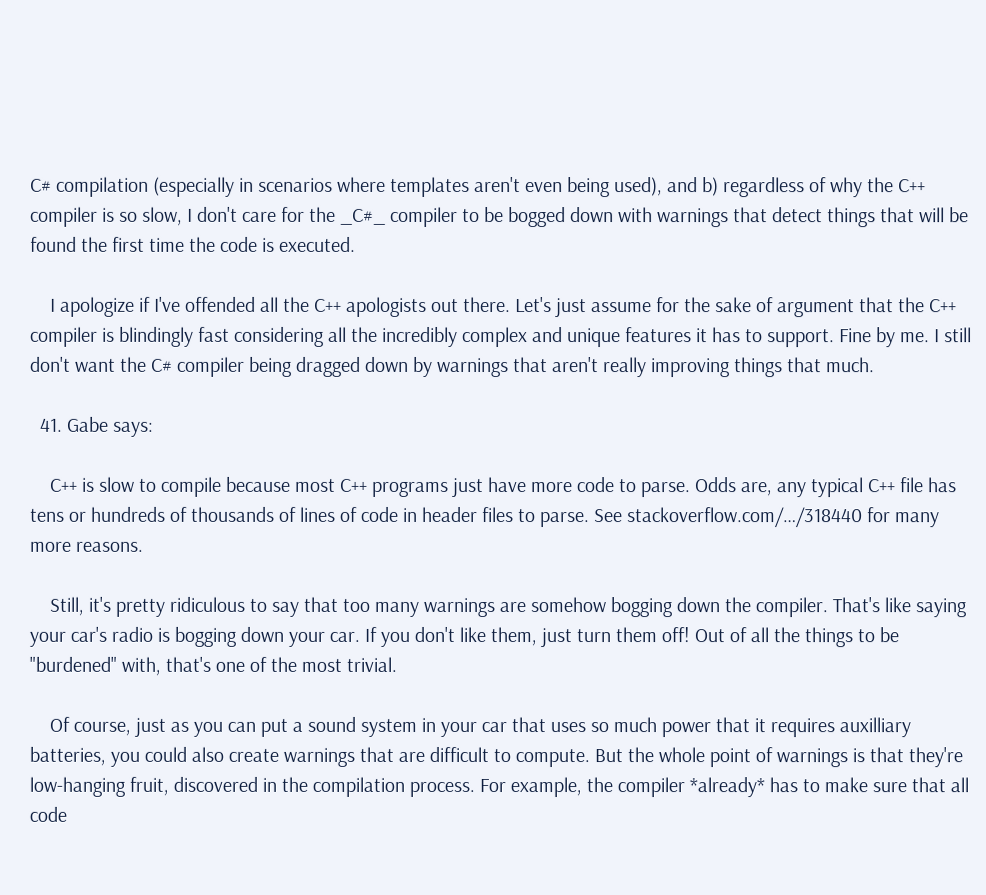C# compilation (especially in scenarios where templates aren't even being used), and b) regardless of why the C++ compiler is so slow, I don't care for the _C#_ compiler to be bogged down with warnings that detect things that will be found the first time the code is executed.

    I apologize if I've offended all the C++ apologists out there. Let's just assume for the sake of argument that the C++ compiler is blindingly fast considering all the incredibly complex and unique features it has to support. Fine by me. I still don't want the C# compiler being dragged down by warnings that aren't really improving things that much.

  41. Gabe says:

    C++ is slow to compile because most C++ programs just have more code to parse. Odds are, any typical C++ file has tens or hundreds of thousands of lines of code in header files to parse. See stackoverflow.com/…/318440 for many more reasons.

    Still, it's pretty ridiculous to say that too many warnings are somehow bogging down the compiler. That's like saying your car's radio is bogging down your car. If you don't like them, just turn them off! Out of all the things to be "burdened" with, that's one of the most trivial.

    Of course, just as you can put a sound system in your car that uses so much power that it requires auxilliary batteries, you could also create warnings that are difficult to compute. But the whole point of warnings is that they're low-hanging fruit, discovered in the compilation process. For example, the compiler *already* has to make sure that all code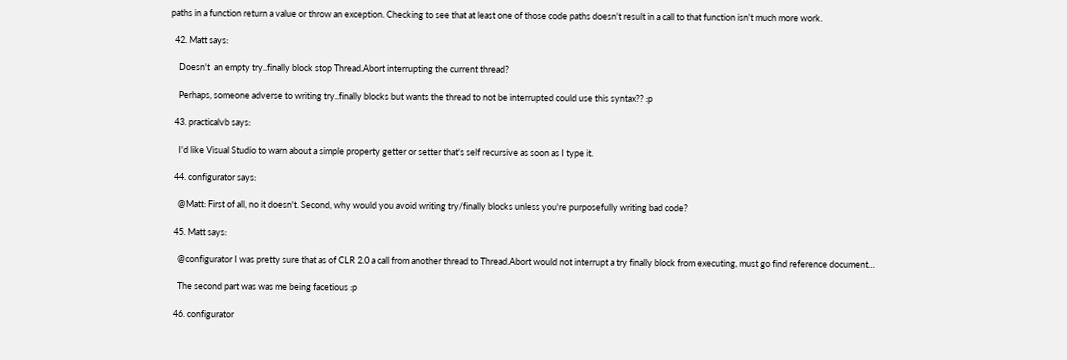paths in a function return a value or throw an exception. Checking to see that at least one of those code paths doesn't result in a call to that function isn't much more work.

  42. Matt says:

    Doesn't  an empty try..finally block stop Thread.Abort interrupting the current thread?

    Perhaps, someone adverse to writing try..finally blocks but wants the thread to not be interrupted could use this syntax?? :p

  43. practicalvb says:

    I'd like Visual Studio to warn about a simple property getter or setter that's self recursive as soon as I type it.

  44. configurator says:

    @Matt: First of all, no it doesn't. Second, why would you avoid writing try/finally blocks unless you're purposefully writing bad code?

  45. Matt says:

    @configurator I was pretty sure that as of CLR 2.0 a call from another thread to Thread.Abort would not interrupt a try finally block from executing, must go find reference document…

    The second part was was me being facetious :p

  46. configurator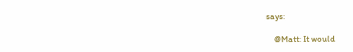says:

    @Matt: It would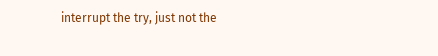interrupt the try, just not the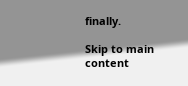finally.

Skip to main content